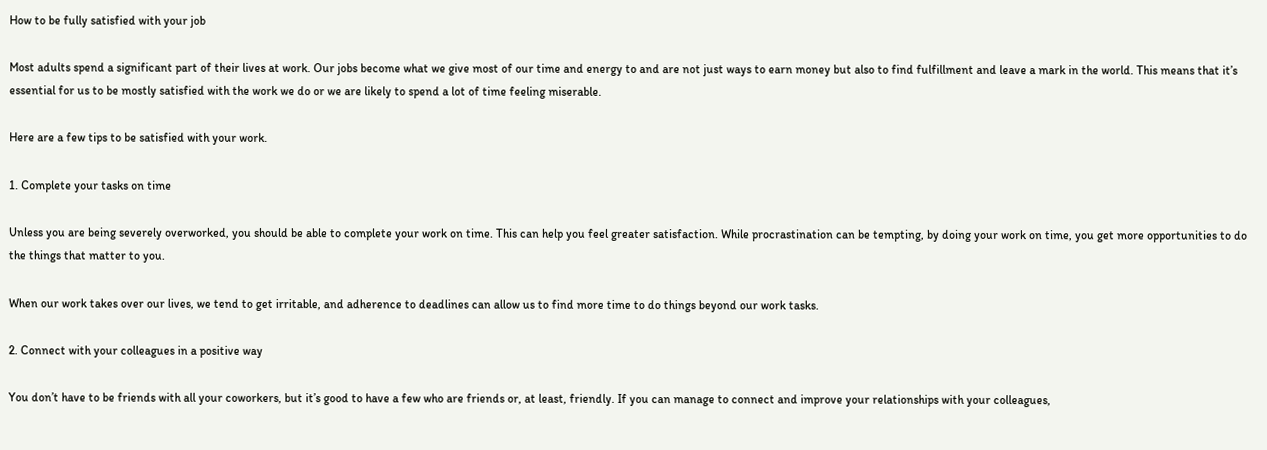How to be fully satisfied with your job

Most adults spend a significant part of their lives at work. Our jobs become what we give most of our time and energy to and are not just ways to earn money but also to find fulfillment and leave a mark in the world. This means that it’s essential for us to be mostly satisfied with the work we do or we are likely to spend a lot of time feeling miserable.

Here are a few tips to be satisfied with your work.

1. Complete your tasks on time

Unless you are being severely overworked, you should be able to complete your work on time. This can help you feel greater satisfaction. While procrastination can be tempting, by doing your work on time, you get more opportunities to do the things that matter to you.

When our work takes over our lives, we tend to get irritable, and adherence to deadlines can allow us to find more time to do things beyond our work tasks.

2. Connect with your colleagues in a positive way

You don’t have to be friends with all your coworkers, but it’s good to have a few who are friends or, at least, friendly. If you can manage to connect and improve your relationships with your colleagues,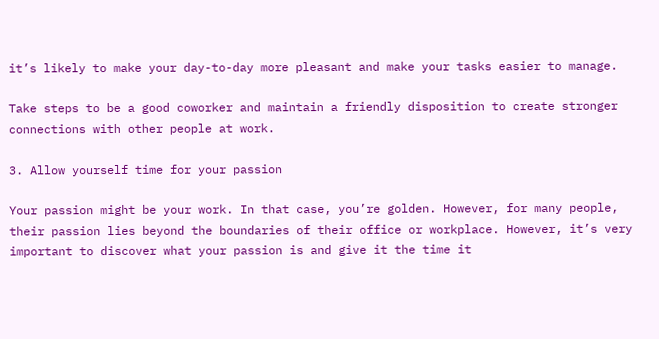it’s likely to make your day-to-day more pleasant and make your tasks easier to manage.

Take steps to be a good coworker and maintain a friendly disposition to create stronger connections with other people at work.

3. Allow yourself time for your passion

Your passion might be your work. In that case, you’re golden. However, for many people, their passion lies beyond the boundaries of their office or workplace. However, it’s very important to discover what your passion is and give it the time it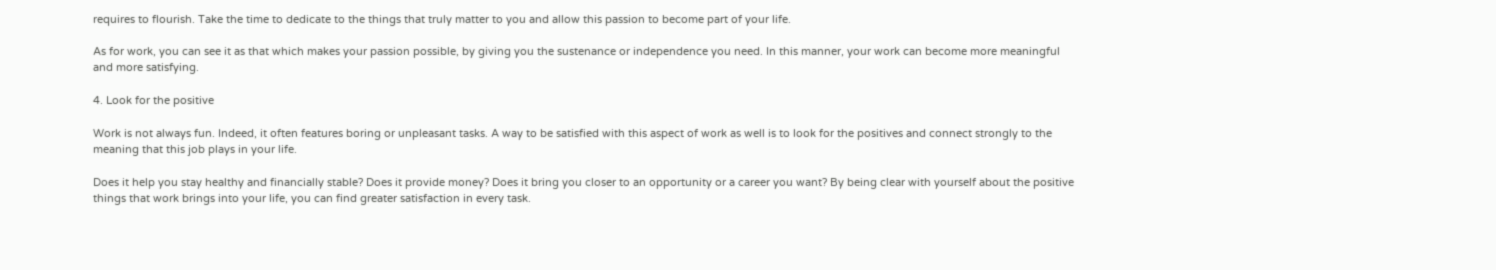requires to flourish. Take the time to dedicate to the things that truly matter to you and allow this passion to become part of your life.

As for work, you can see it as that which makes your passion possible, by giving you the sustenance or independence you need. In this manner, your work can become more meaningful and more satisfying.

4. Look for the positive

Work is not always fun. Indeed, it often features boring or unpleasant tasks. A way to be satisfied with this aspect of work as well is to look for the positives and connect strongly to the meaning that this job plays in your life.

Does it help you stay healthy and financially stable? Does it provide money? Does it bring you closer to an opportunity or a career you want? By being clear with yourself about the positive things that work brings into your life, you can find greater satisfaction in every task.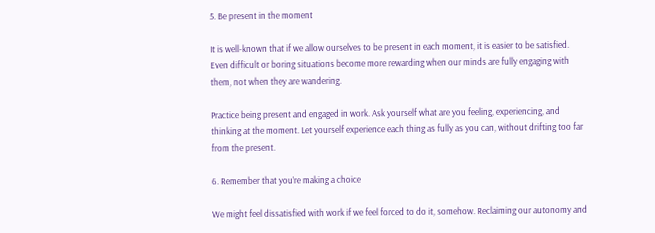5. Be present in the moment

It is well-known that if we allow ourselves to be present in each moment, it is easier to be satisfied. Even difficult or boring situations become more rewarding when our minds are fully engaging with them, not when they are wandering.

Practice being present and engaged in work. Ask yourself what are you feeling, experiencing, and thinking at the moment. Let yourself experience each thing as fully as you can, without drifting too far from the present.

6. Remember that you’re making a choice

We might feel dissatisfied with work if we feel forced to do it, somehow. Reclaiming our autonomy and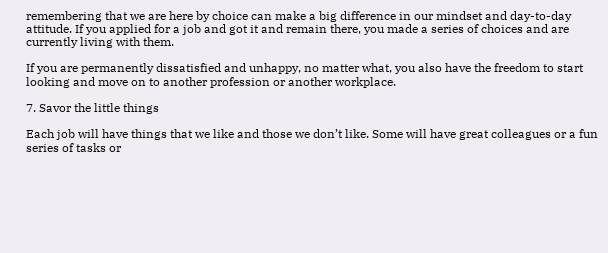remembering that we are here by choice can make a big difference in our mindset and day-to-day attitude. If you applied for a job and got it and remain there, you made a series of choices and are currently living with them.

If you are permanently dissatisfied and unhappy, no matter what, you also have the freedom to start looking and move on to another profession or another workplace.

7. Savor the little things

Each job will have things that we like and those we don’t like. Some will have great colleagues or a fun series of tasks or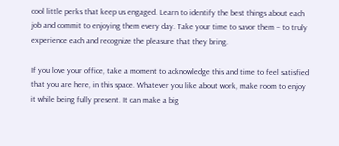cool little perks that keep us engaged. Learn to identify the best things about each job and commit to enjoying them every day. Take your time to savor them – to truly experience each and recognize the pleasure that they bring.

If you love your office, take a moment to acknowledge this and time to feel satisfied that you are here, in this space. Whatever you like about work, make room to enjoy it while being fully present. It can make a big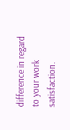difference in regard to your work satisfaction.